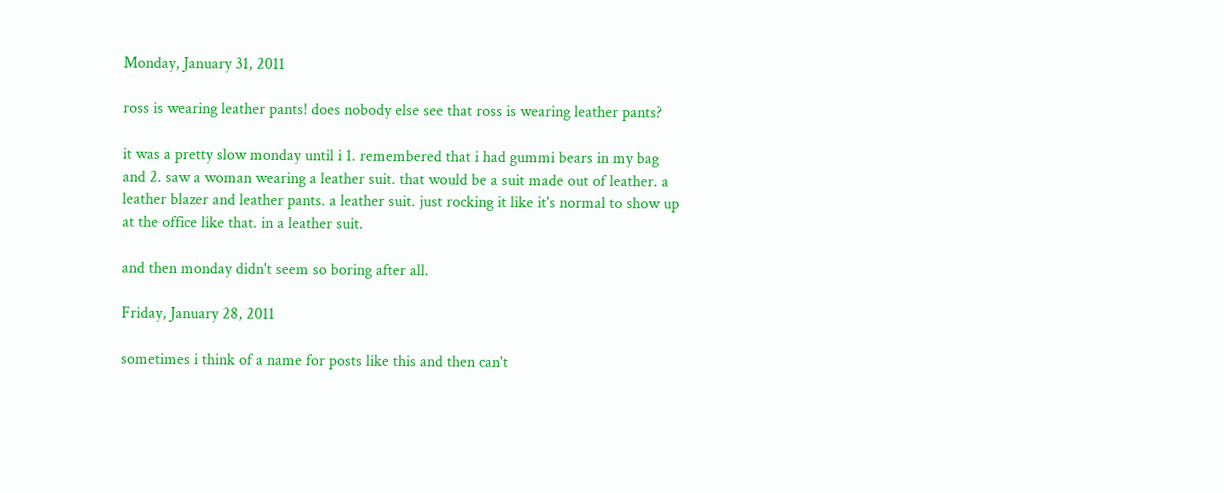Monday, January 31, 2011

ross is wearing leather pants! does nobody else see that ross is wearing leather pants?

it was a pretty slow monday until i 1. remembered that i had gummi bears in my bag and 2. saw a woman wearing a leather suit. that would be a suit made out of leather. a leather blazer and leather pants. a leather suit. just rocking it like it's normal to show up at the office like that. in a leather suit.

and then monday didn't seem so boring after all.

Friday, January 28, 2011

sometimes i think of a name for posts like this and then can't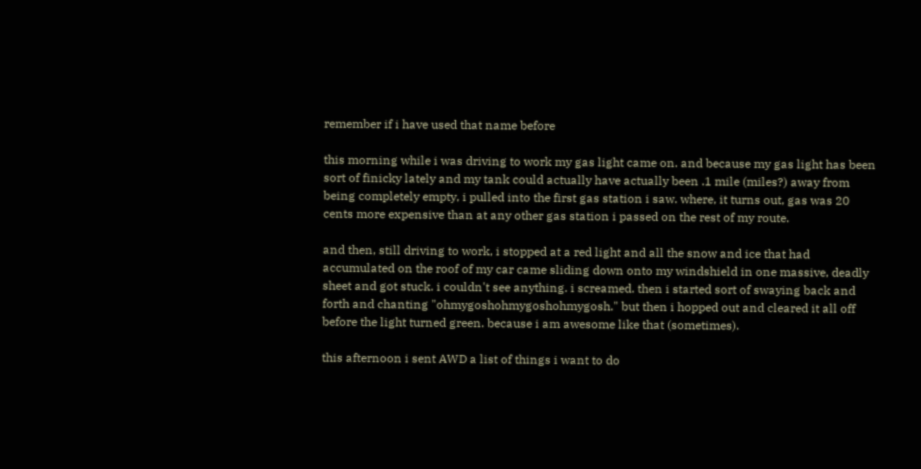remember if i have used that name before

this morning while i was driving to work my gas light came on. and because my gas light has been sort of finicky lately and my tank could actually have actually been .1 mile (miles?) away from being completely empty, i pulled into the first gas station i saw. where, it turns out, gas was 20 cents more expensive than at any other gas station i passed on the rest of my route.

and then, still driving to work, i stopped at a red light and all the snow and ice that had accumulated on the roof of my car came sliding down onto my windshield in one massive, deadly sheet and got stuck. i couldn't see anything. i screamed. then i started sort of swaying back and forth and chanting "ohmygoshohmygoshohmygosh." but then i hopped out and cleared it all off before the light turned green. because i am awesome like that (sometimes).

this afternoon i sent AWD a list of things i want to do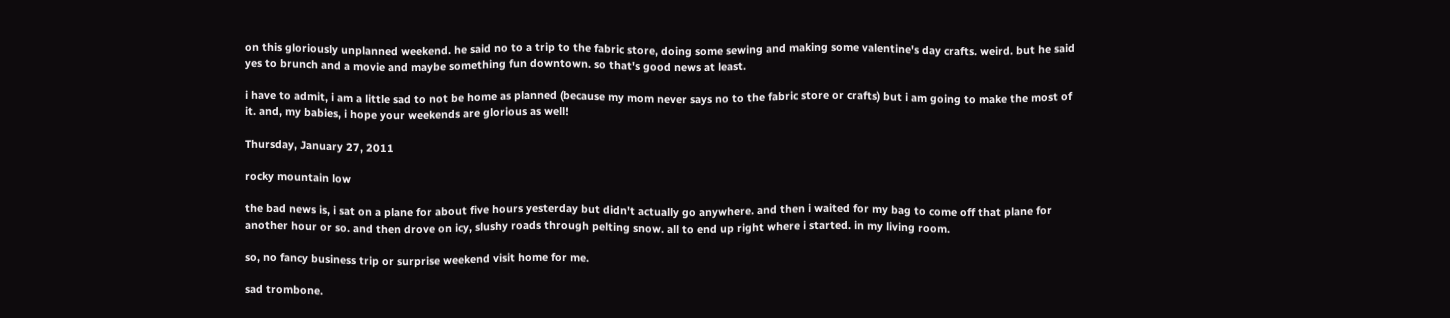on this gloriously unplanned weekend. he said no to a trip to the fabric store, doing some sewing and making some valentine's day crafts. weird. but he said yes to brunch and a movie and maybe something fun downtown. so that's good news at least.

i have to admit, i am a little sad to not be home as planned (because my mom never says no to the fabric store or crafts) but i am going to make the most of it. and, my babies, i hope your weekends are glorious as well!

Thursday, January 27, 2011

rocky mountain low

the bad news is, i sat on a plane for about five hours yesterday but didn't actually go anywhere. and then i waited for my bag to come off that plane for another hour or so. and then drove on icy, slushy roads through pelting snow. all to end up right where i started. in my living room.

so, no fancy business trip or surprise weekend visit home for me.

sad trombone.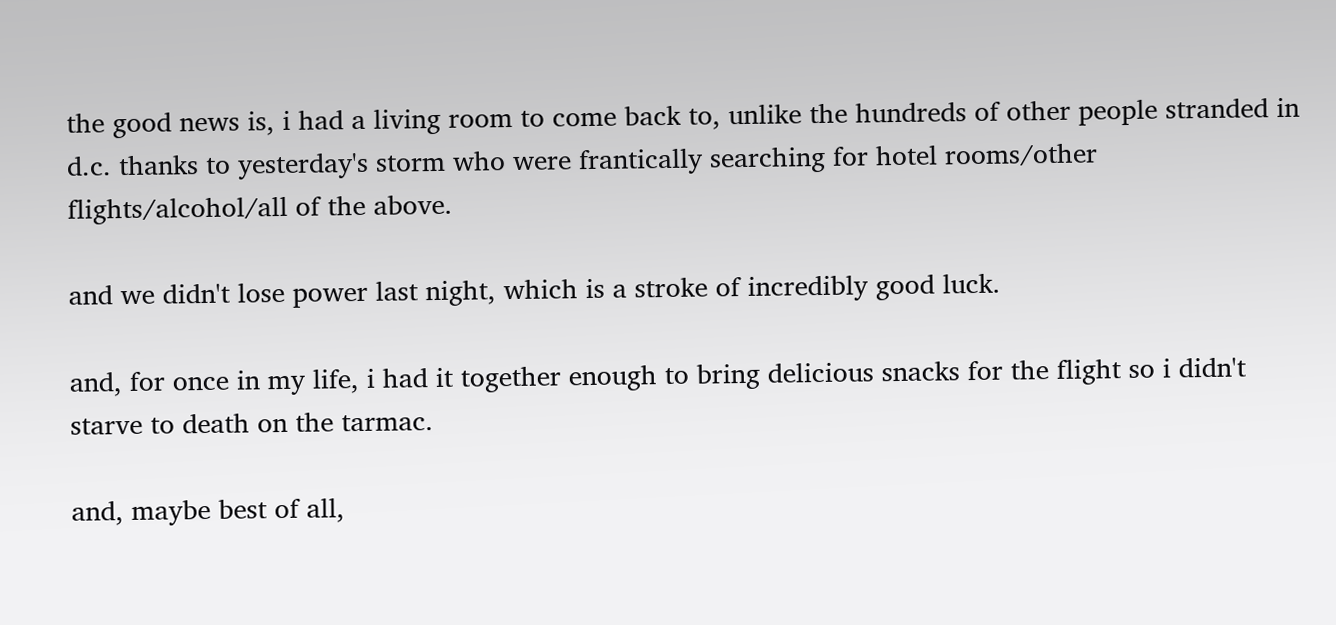the good news is, i had a living room to come back to, unlike the hundreds of other people stranded in d.c. thanks to yesterday's storm who were frantically searching for hotel rooms/other flights/alcohol/all of the above.

and we didn't lose power last night, which is a stroke of incredibly good luck.

and, for once in my life, i had it together enough to bring delicious snacks for the flight so i didn't starve to death on the tarmac.

and, maybe best of all,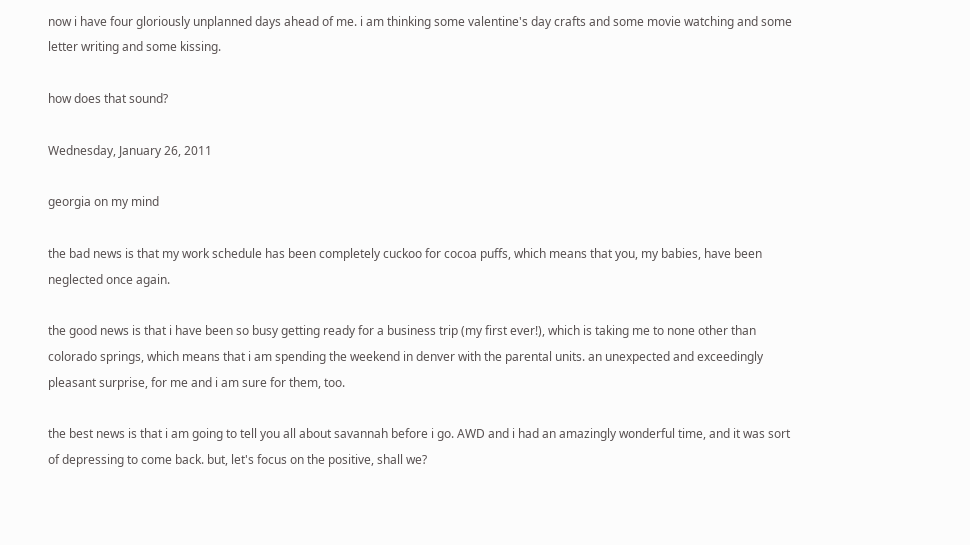now i have four gloriously unplanned days ahead of me. i am thinking some valentine's day crafts and some movie watching and some letter writing and some kissing.

how does that sound?

Wednesday, January 26, 2011

georgia on my mind

the bad news is that my work schedule has been completely cuckoo for cocoa puffs, which means that you, my babies, have been neglected once again.

the good news is that i have been so busy getting ready for a business trip (my first ever!), which is taking me to none other than colorado springs, which means that i am spending the weekend in denver with the parental units. an unexpected and exceedingly pleasant surprise, for me and i am sure for them, too.

the best news is that i am going to tell you all about savannah before i go. AWD and i had an amazingly wonderful time, and it was sort of depressing to come back. but, let's focus on the positive, shall we?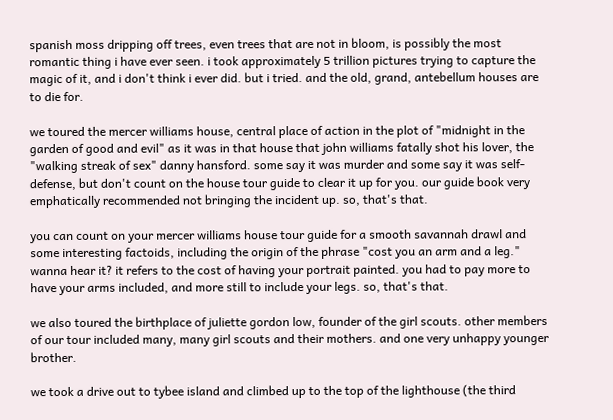spanish moss dripping off trees, even trees that are not in bloom, is possibly the most romantic thing i have ever seen. i took approximately 5 trillion pictures trying to capture the magic of it, and i don't think i ever did. but i tried. and the old, grand, antebellum houses are to die for.

we toured the mercer williams house, central place of action in the plot of "midnight in the garden of good and evil" as it was in that house that john williams fatally shot his lover, the "walking streak of sex" danny hansford. some say it was murder and some say it was self-defense, but don't count on the house tour guide to clear it up for you. our guide book very emphatically recommended not bringing the incident up. so, that's that.

you can count on your mercer williams house tour guide for a smooth savannah drawl and some interesting factoids, including the origin of the phrase "cost you an arm and a leg." wanna hear it? it refers to the cost of having your portrait painted. you had to pay more to have your arms included, and more still to include your legs. so, that's that.

we also toured the birthplace of juliette gordon low, founder of the girl scouts. other members of our tour included many, many girl scouts and their mothers. and one very unhappy younger brother.

we took a drive out to tybee island and climbed up to the top of the lighthouse (the third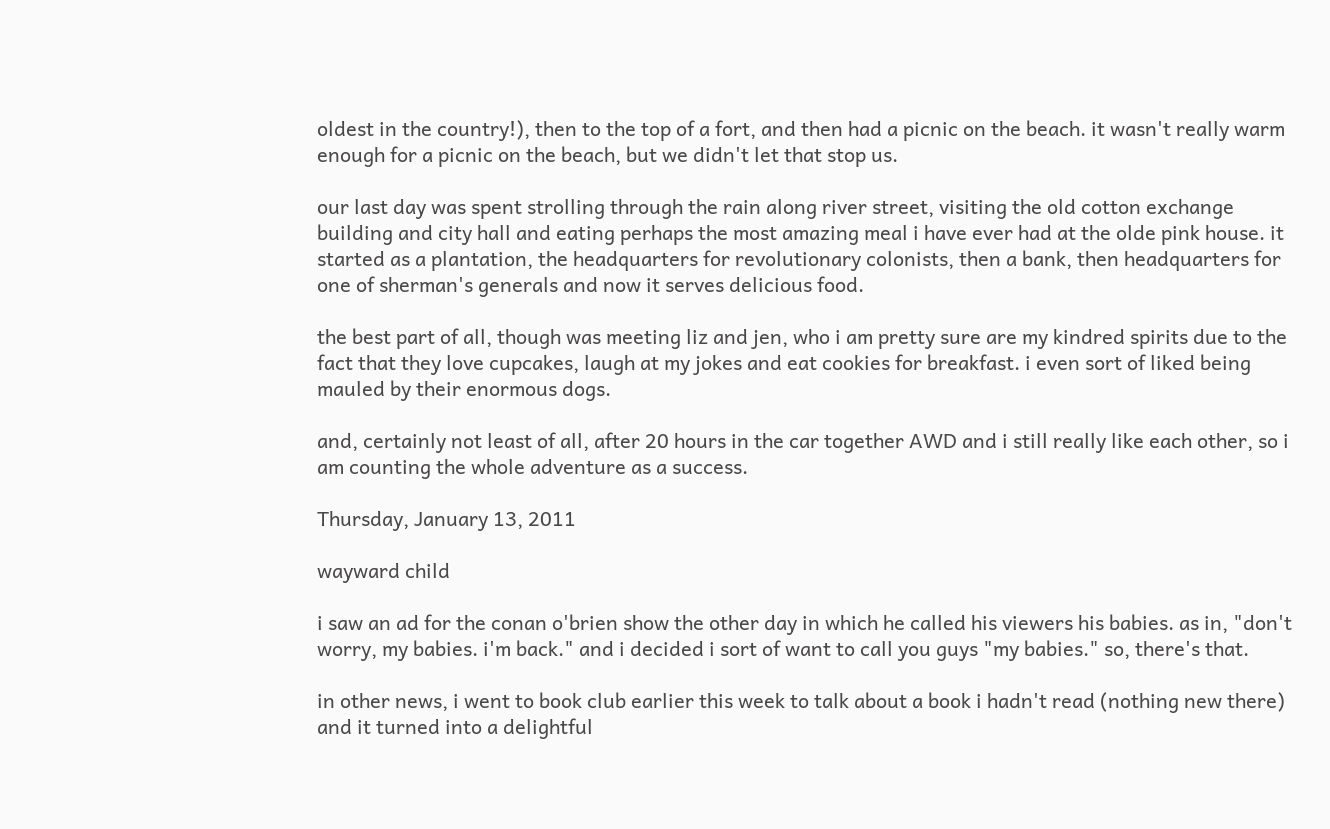oldest in the country!), then to the top of a fort, and then had a picnic on the beach. it wasn't really warm enough for a picnic on the beach, but we didn't let that stop us.

our last day was spent strolling through the rain along river street, visiting the old cotton exchange building and city hall and eating perhaps the most amazing meal i have ever had at the olde pink house. it started as a plantation, the headquarters for revolutionary colonists, then a bank, then headquarters for one of sherman's generals and now it serves delicious food.

the best part of all, though was meeting liz and jen, who i am pretty sure are my kindred spirits due to the fact that they love cupcakes, laugh at my jokes and eat cookies for breakfast. i even sort of liked being mauled by their enormous dogs.

and, certainly not least of all, after 20 hours in the car together AWD and i still really like each other, so i am counting the whole adventure as a success.

Thursday, January 13, 2011

wayward child

i saw an ad for the conan o'brien show the other day in which he called his viewers his babies. as in, "don't worry, my babies. i'm back." and i decided i sort of want to call you guys "my babies." so, there's that.

in other news, i went to book club earlier this week to talk about a book i hadn't read (nothing new there) and it turned into a delightful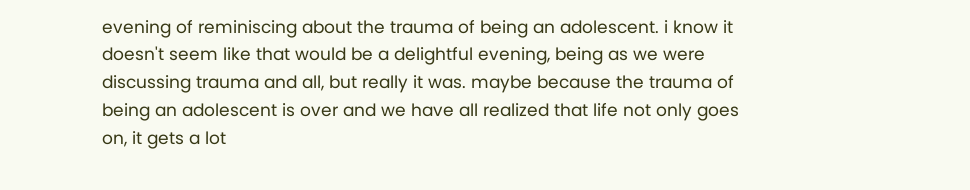evening of reminiscing about the trauma of being an adolescent. i know it doesn't seem like that would be a delightful evening, being as we were discussing trauma and all, but really it was. maybe because the trauma of being an adolescent is over and we have all realized that life not only goes on, it gets a lot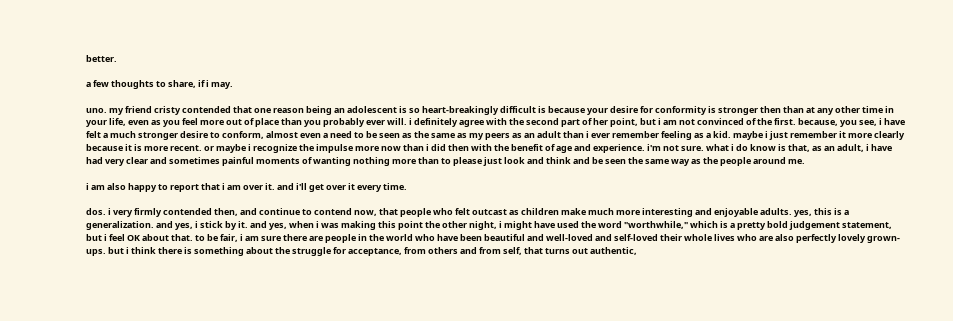better.

a few thoughts to share, if i may.

uno. my friend cristy contended that one reason being an adolescent is so heart-breakingly difficult is because your desire for conformity is stronger then than at any other time in your life, even as you feel more out of place than you probably ever will. i definitely agree with the second part of her point, but i am not convinced of the first. because, you see, i have felt a much stronger desire to conform, almost even a need to be seen as the same as my peers as an adult than i ever remember feeling as a kid. maybe i just remember it more clearly because it is more recent. or maybe i recognize the impulse more now than i did then with the benefit of age and experience. i'm not sure. what i do know is that, as an adult, i have had very clear and sometimes painful moments of wanting nothing more than to please just look and think and be seen the same way as the people around me.

i am also happy to report that i am over it. and i'll get over it every time.

dos. i very firmly contended then, and continue to contend now, that people who felt outcast as children make much more interesting and enjoyable adults. yes, this is a generalization. and yes, i stick by it. and yes, when i was making this point the other night, i might have used the word "worthwhile," which is a pretty bold judgement statement, but i feel OK about that. to be fair, i am sure there are people in the world who have been beautiful and well-loved and self-loved their whole lives who are also perfectly lovely grown-ups. but i think there is something about the struggle for acceptance, from others and from self, that turns out authentic,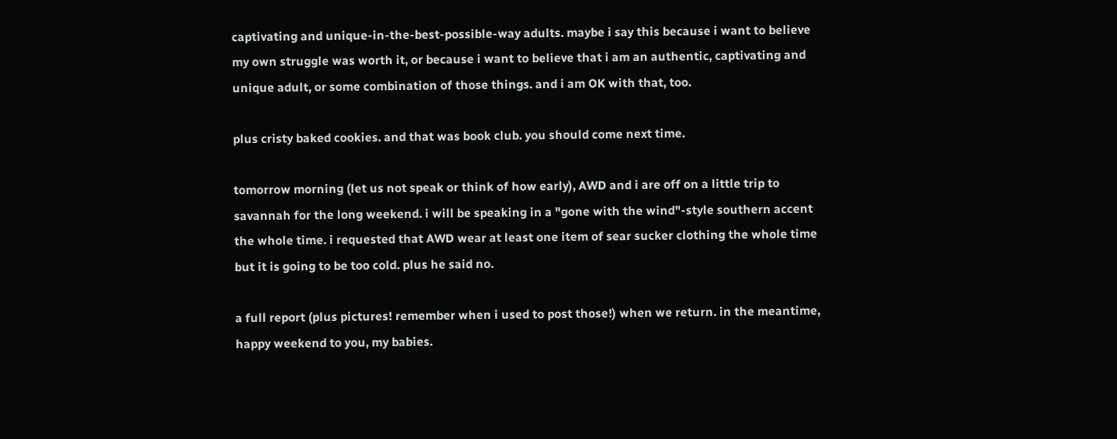captivating and unique-in-the-best-possible-way adults. maybe i say this because i want to believe my own struggle was worth it, or because i want to believe that i am an authentic, captivating and unique adult, or some combination of those things. and i am OK with that, too.

plus cristy baked cookies. and that was book club. you should come next time.

tomorrow morning (let us not speak or think of how early), AWD and i are off on a little trip to savannah for the long weekend. i will be speaking in a "gone with the wind"-style southern accent the whole time. i requested that AWD wear at least one item of sear sucker clothing the whole time but it is going to be too cold. plus he said no.

a full report (plus pictures! remember when i used to post those!) when we return. in the meantime, happy weekend to you, my babies.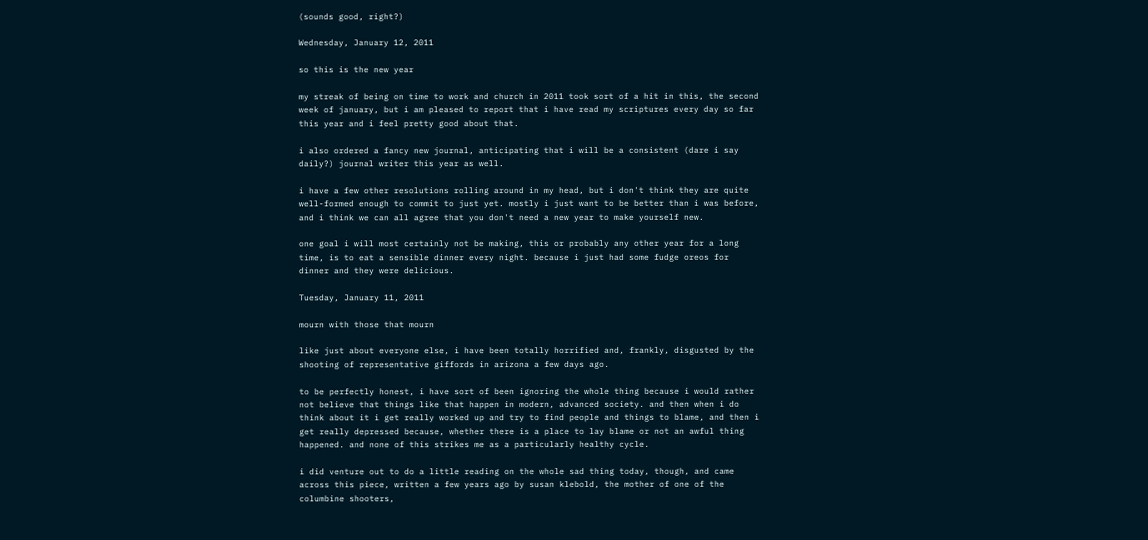(sounds good, right?)

Wednesday, January 12, 2011

so this is the new year

my streak of being on time to work and church in 2011 took sort of a hit in this, the second week of january, but i am pleased to report that i have read my scriptures every day so far this year and i feel pretty good about that.

i also ordered a fancy new journal, anticipating that i will be a consistent (dare i say daily?) journal writer this year as well.

i have a few other resolutions rolling around in my head, but i don't think they are quite well-formed enough to commit to just yet. mostly i just want to be better than i was before, and i think we can all agree that you don't need a new year to make yourself new.

one goal i will most certainly not be making, this or probably any other year for a long time, is to eat a sensible dinner every night. because i just had some fudge oreos for dinner and they were delicious.

Tuesday, January 11, 2011

mourn with those that mourn

like just about everyone else, i have been totally horrified and, frankly, disgusted by the shooting of representative giffords in arizona a few days ago.

to be perfectly honest, i have sort of been ignoring the whole thing because i would rather not believe that things like that happen in modern, advanced society. and then when i do think about it i get really worked up and try to find people and things to blame, and then i get really depressed because, whether there is a place to lay blame or not an awful thing happened. and none of this strikes me as a particularly healthy cycle.

i did venture out to do a little reading on the whole sad thing today, though, and came across this piece, written a few years ago by susan klebold, the mother of one of the columbine shooters,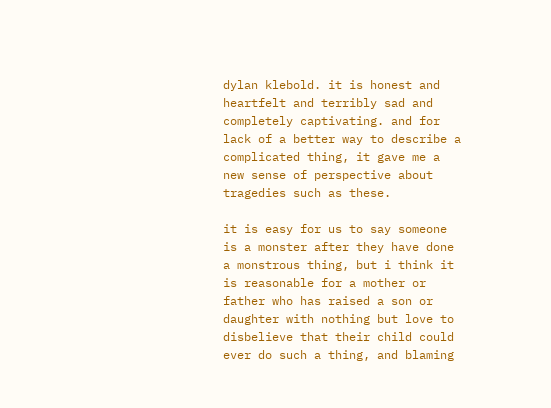dylan klebold. it is honest and heartfelt and terribly sad and completely captivating. and for lack of a better way to describe a complicated thing, it gave me a new sense of perspective about tragedies such as these.

it is easy for us to say someone is a monster after they have done a monstrous thing, but i think it is reasonable for a mother or father who has raised a son or daughter with nothing but love to disbelieve that their child could ever do such a thing, and blaming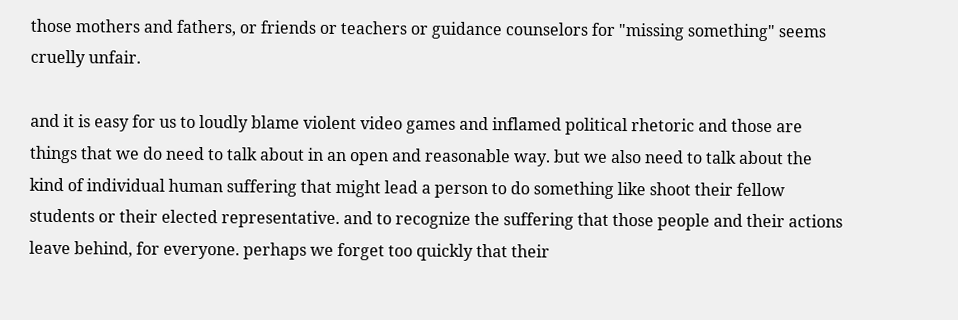those mothers and fathers, or friends or teachers or guidance counselors for "missing something" seems cruelly unfair.

and it is easy for us to loudly blame violent video games and inflamed political rhetoric and those are things that we do need to talk about in an open and reasonable way. but we also need to talk about the kind of individual human suffering that might lead a person to do something like shoot their fellow students or their elected representative. and to recognize the suffering that those people and their actions leave behind, for everyone. perhaps we forget too quickly that their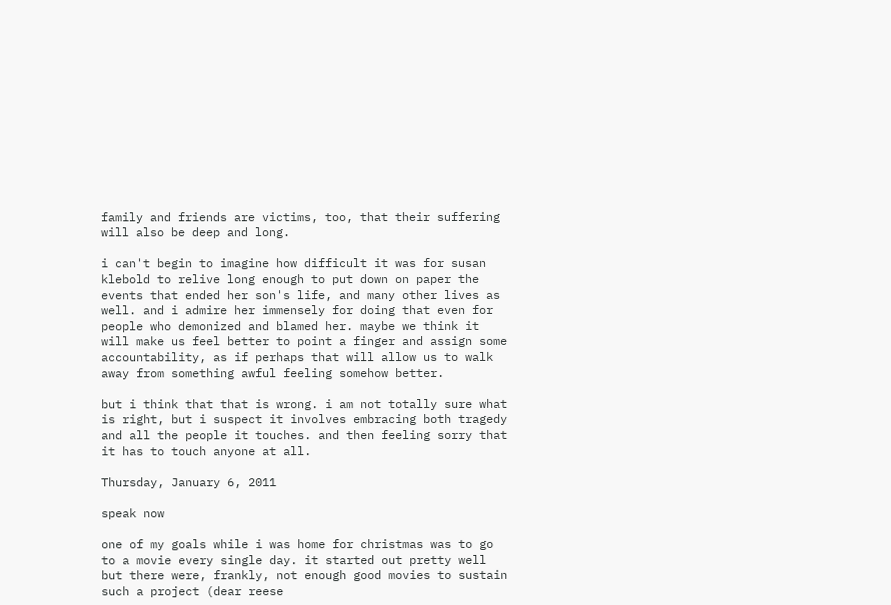family and friends are victims, too, that their suffering will also be deep and long.

i can't begin to imagine how difficult it was for susan klebold to relive long enough to put down on paper the events that ended her son's life, and many other lives as well. and i admire her immensely for doing that even for people who demonized and blamed her. maybe we think it will make us feel better to point a finger and assign some accountability, as if perhaps that will allow us to walk away from something awful feeling somehow better.

but i think that that is wrong. i am not totally sure what is right, but i suspect it involves embracing both tragedy and all the people it touches. and then feeling sorry that it has to touch anyone at all.

Thursday, January 6, 2011

speak now

one of my goals while i was home for christmas was to go to a movie every single day. it started out pretty well but there were, frankly, not enough good movies to sustain such a project (dear reese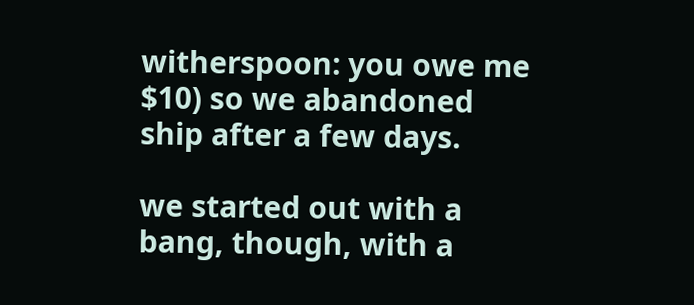witherspoon: you owe me $10) so we abandoned ship after a few days.

we started out with a bang, though, with a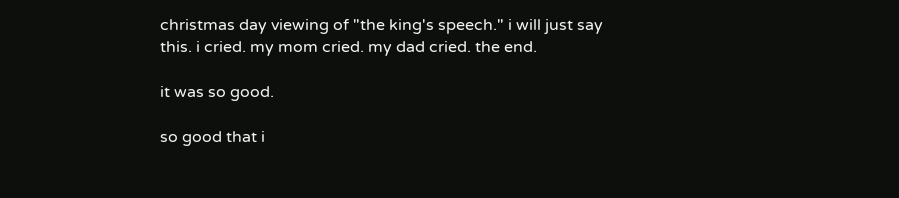christmas day viewing of "the king's speech." i will just say this. i cried. my mom cried. my dad cried. the end.

it was so good.

so good that i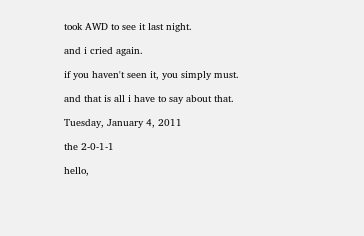took AWD to see it last night.

and i cried again.

if you haven't seen it, you simply must.

and that is all i have to say about that.

Tuesday, January 4, 2011

the 2-0-1-1

hello,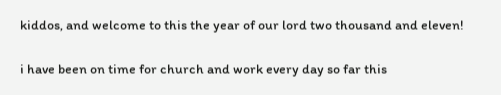kiddos, and welcome to this the year of our lord two thousand and eleven!

i have been on time for church and work every day so far this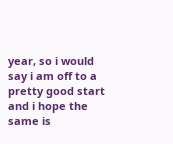year, so i would say i am off to a pretty good start and i hope the same is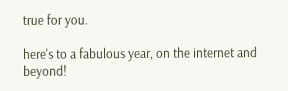true for you.

here's to a fabulous year, on the internet and beyond!